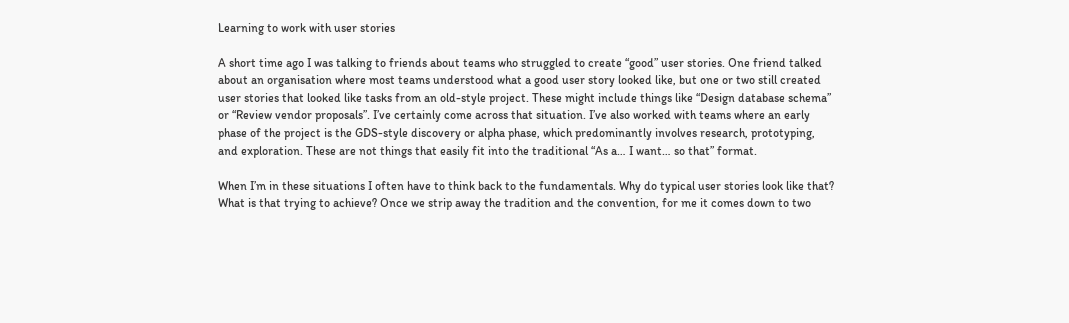Learning to work with user stories

A short time ago I was talking to friends about teams who struggled to create “good” user stories. One friend talked about an organisation where most teams understood what a good user story looked like, but one or two still created user stories that looked like tasks from an old-style project. These might include things like “Design database schema” or “Review vendor proposals”. I’ve certainly come across that situation. I’ve also worked with teams where an early phase of the project is the GDS-style discovery or alpha phase, which predominantly involves research, prototyping, and exploration. These are not things that easily fit into the traditional “As a… I want… so that” format.

When I’m in these situations I often have to think back to the fundamentals. Why do typical user stories look like that? What is that trying to achieve? Once we strip away the tradition and the convention, for me it comes down to two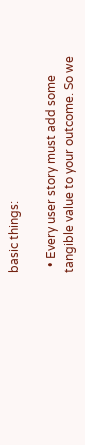basic things:

  • Every user story must add some tangible value to your outcome. So we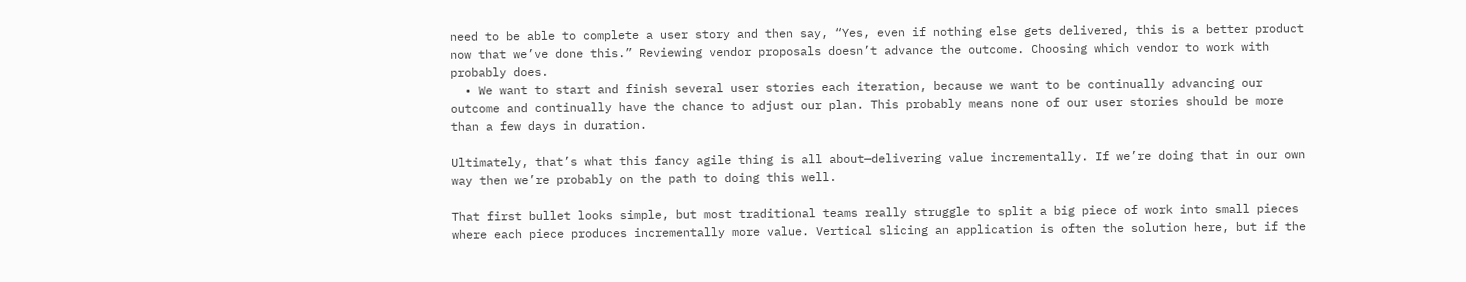need to be able to complete a user story and then say, “Yes, even if nothing else gets delivered, this is a better product now that we’ve done this.” Reviewing vendor proposals doesn’t advance the outcome. Choosing which vendor to work with probably does.
  • We want to start and finish several user stories each iteration, because we want to be continually advancing our outcome and continually have the chance to adjust our plan. This probably means none of our user stories should be more than a few days in duration.

Ultimately, that’s what this fancy agile thing is all about—delivering value incrementally. If we’re doing that in our own way then we’re probably on the path to doing this well.

That first bullet looks simple, but most traditional teams really struggle to split a big piece of work into small pieces where each piece produces incrementally more value. Vertical slicing an application is often the solution here, but if the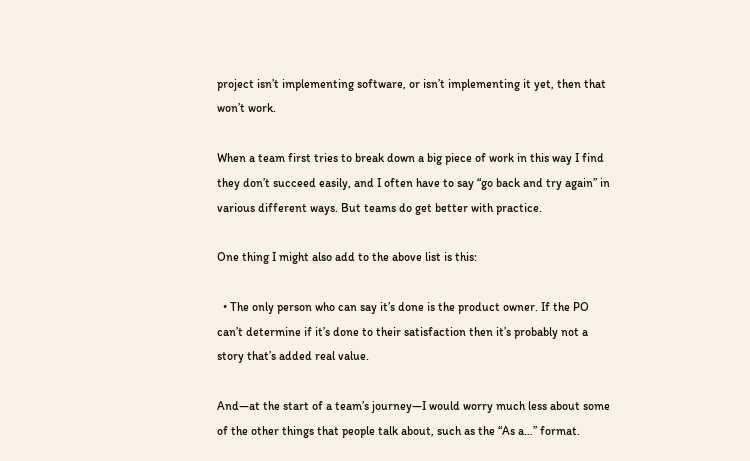project isn’t implementing software, or isn’t implementing it yet, then that won’t work.

When a team first tries to break down a big piece of work in this way I find they don’t succeed easily, and I often have to say “go back and try again” in various different ways. But teams do get better with practice.

One thing I might also add to the above list is this:

  • The only person who can say it’s done is the product owner. If the PO can’t determine if it’s done to their satisfaction then it’s probably not a story that’s added real value.

And—at the start of a team’s journey—I would worry much less about some of the other things that people talk about, such as the “As a…” format.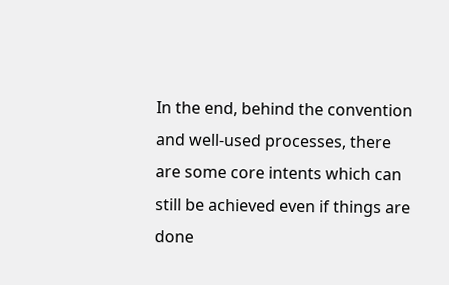In the end, behind the convention and well-used processes, there are some core intents which can still be achieved even if things are done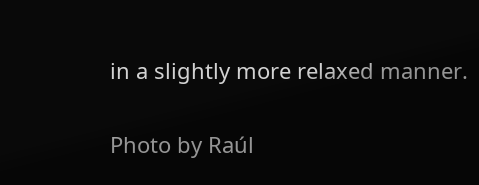in a slightly more relaxed manner.

Photo by Raúl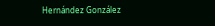Hernández González